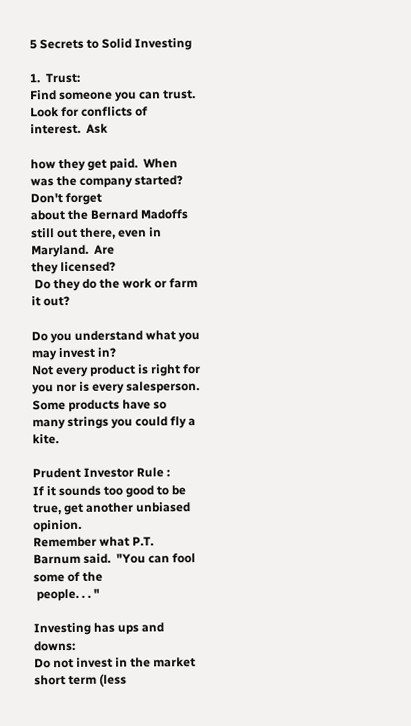5 Secrets to Solid Investing

1.  Trust:
Find someone you can trust.  Look for conflicts of interest.  Ask

how they get paid.  When was the company started? Don't forget
about the Bernard Madoffs still out there, even in Maryland.  Are
they licensed?
 Do they do the work or farm it out?

Do you understand what you may invest in?
Not every product is right for you nor is every salesperson.
Some products have so many strings you could fly a kite.

Prudent Investor Rule :
If it sounds too good to be true, get another unbiased opinion.
Remember what P.T. Barnum said.  "You can fool some of the
 people. . . "

Investing has ups and downs:
Do not invest in the market short term (less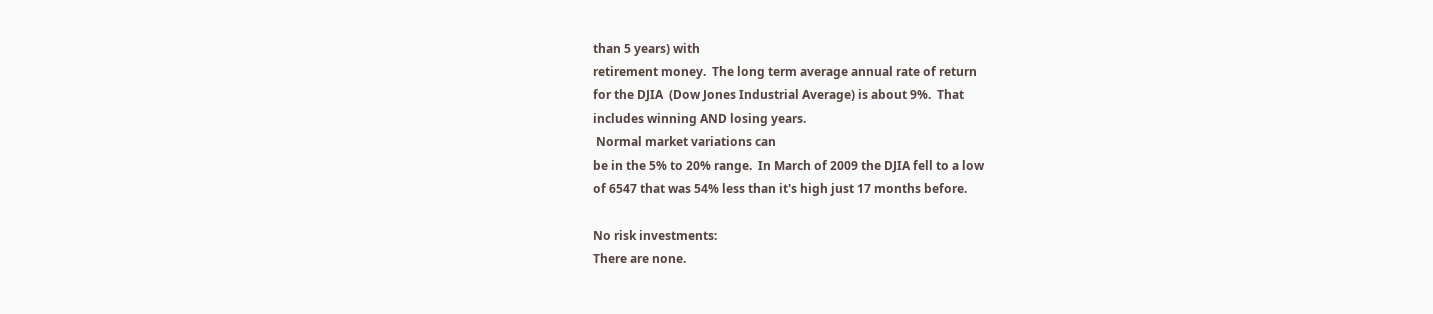than 5 years) with
retirement money.  The long term average annual rate of return
for the DJIA  (Dow Jones Industrial Average) is about 9%.  That
includes winning AND losing years.
 Normal market variations can
be in the 5% to 20% range.  In March of 2009 the DJIA fell to a low
of 6547 that was 54% less than it's high just 17 months before.

No risk investments:
There are none.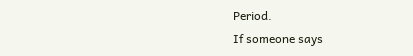Period.
If someone says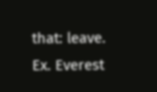that: leave.  Ex. Everest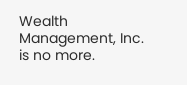Wealth Management, Inc. is no more.